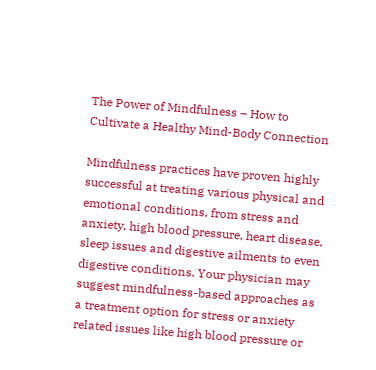The Power of Mindfulness – How to Cultivate a Healthy Mind-Body Connection

Mindfulness practices have proven highly successful at treating various physical and emotional conditions, from stress and anxiety, high blood pressure, heart disease, sleep issues and digestive ailments to even digestive conditions. Your physician may suggest mindfulness-based approaches as a treatment option for stress or anxiety related issues like high blood pressure or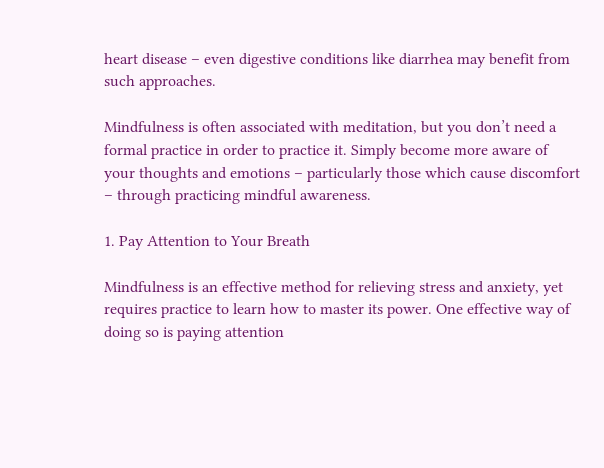heart disease – even digestive conditions like diarrhea may benefit from such approaches.

Mindfulness is often associated with meditation, but you don’t need a formal practice in order to practice it. Simply become more aware of your thoughts and emotions – particularly those which cause discomfort – through practicing mindful awareness.

1. Pay Attention to Your Breath

Mindfulness is an effective method for relieving stress and anxiety, yet requires practice to learn how to master its power. One effective way of doing so is paying attention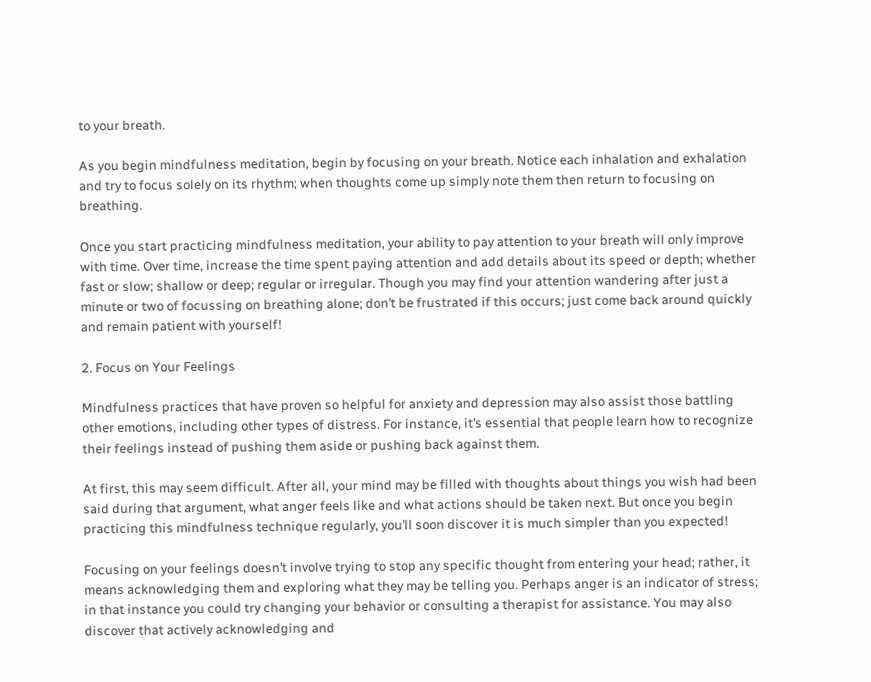to your breath.

As you begin mindfulness meditation, begin by focusing on your breath. Notice each inhalation and exhalation and try to focus solely on its rhythm; when thoughts come up simply note them then return to focusing on breathing.

Once you start practicing mindfulness meditation, your ability to pay attention to your breath will only improve with time. Over time, increase the time spent paying attention and add details about its speed or depth; whether fast or slow; shallow or deep; regular or irregular. Though you may find your attention wandering after just a minute or two of focussing on breathing alone; don’t be frustrated if this occurs; just come back around quickly and remain patient with yourself!

2. Focus on Your Feelings

Mindfulness practices that have proven so helpful for anxiety and depression may also assist those battling other emotions, including other types of distress. For instance, it’s essential that people learn how to recognize their feelings instead of pushing them aside or pushing back against them.

At first, this may seem difficult. After all, your mind may be filled with thoughts about things you wish had been said during that argument, what anger feels like and what actions should be taken next. But once you begin practicing this mindfulness technique regularly, you’ll soon discover it is much simpler than you expected!

Focusing on your feelings doesn’t involve trying to stop any specific thought from entering your head; rather, it means acknowledging them and exploring what they may be telling you. Perhaps anger is an indicator of stress; in that instance you could try changing your behavior or consulting a therapist for assistance. You may also discover that actively acknowledging and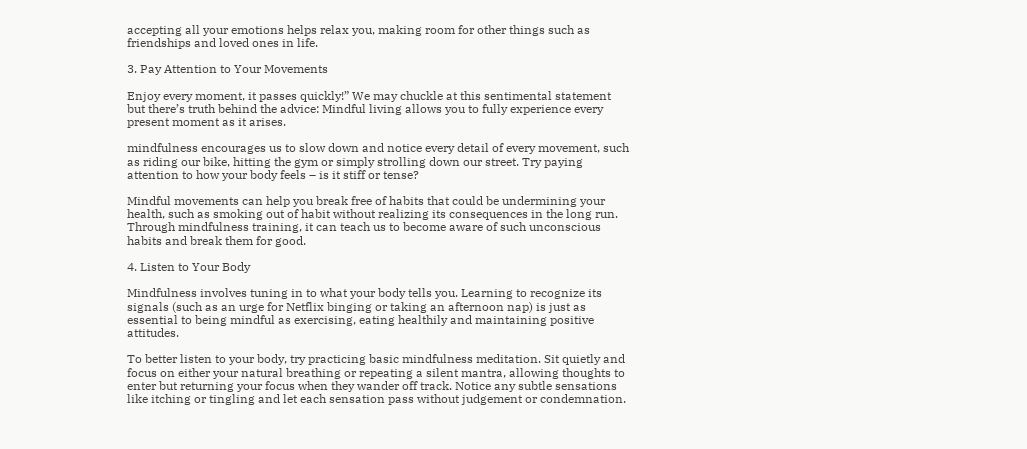accepting all your emotions helps relax you, making room for other things such as friendships and loved ones in life.

3. Pay Attention to Your Movements

Enjoy every moment, it passes quickly!” We may chuckle at this sentimental statement but there’s truth behind the advice: Mindful living allows you to fully experience every present moment as it arises.

mindfulness encourages us to slow down and notice every detail of every movement, such as riding our bike, hitting the gym or simply strolling down our street. Try paying attention to how your body feels – is it stiff or tense?

Mindful movements can help you break free of habits that could be undermining your health, such as smoking out of habit without realizing its consequences in the long run. Through mindfulness training, it can teach us to become aware of such unconscious habits and break them for good.

4. Listen to Your Body

Mindfulness involves tuning in to what your body tells you. Learning to recognize its signals (such as an urge for Netflix binging or taking an afternoon nap) is just as essential to being mindful as exercising, eating healthily and maintaining positive attitudes.

To better listen to your body, try practicing basic mindfulness meditation. Sit quietly and focus on either your natural breathing or repeating a silent mantra, allowing thoughts to enter but returning your focus when they wander off track. Notice any subtle sensations like itching or tingling and let each sensation pass without judgement or condemnation.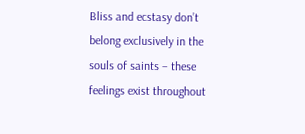Bliss and ecstasy don’t belong exclusively in the souls of saints – these feelings exist throughout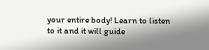your entire body! Learn to listen to it and it will guide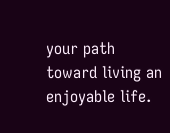your path toward living an enjoyable life.